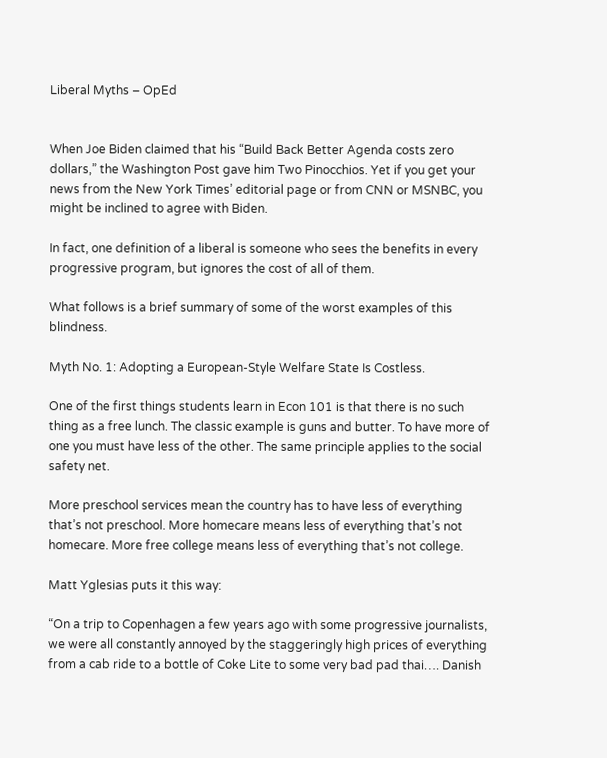Liberal Myths – OpEd


When Joe Biden claimed that his “Build Back Better Agenda costs zero dollars,” the Washington Post gave him Two Pinocchios. Yet if you get your news from the New York Times’ editorial page or from CNN or MSNBC, you might be inclined to agree with Biden.

In fact, one definition of a liberal is someone who sees the benefits in every progressive program, but ignores the cost of all of them.

What follows is a brief summary of some of the worst examples of this blindness.

Myth No. 1: Adopting a European-Style Welfare State Is Costless.

One of the first things students learn in Econ 101 is that there is no such thing as a free lunch. The classic example is guns and butter. To have more of one you must have less of the other. The same principle applies to the social safety net.

More preschool services mean the country has to have less of everything that’s not preschool. More homecare means less of everything that’s not homecare. More free college means less of everything that’s not college.

Matt Yglesias puts it this way:

“On a trip to Copenhagen a few years ago with some progressive journalists, we were all constantly annoyed by the staggeringly high prices of everything from a cab ride to a bottle of Coke Lite to some very bad pad thai…. Danish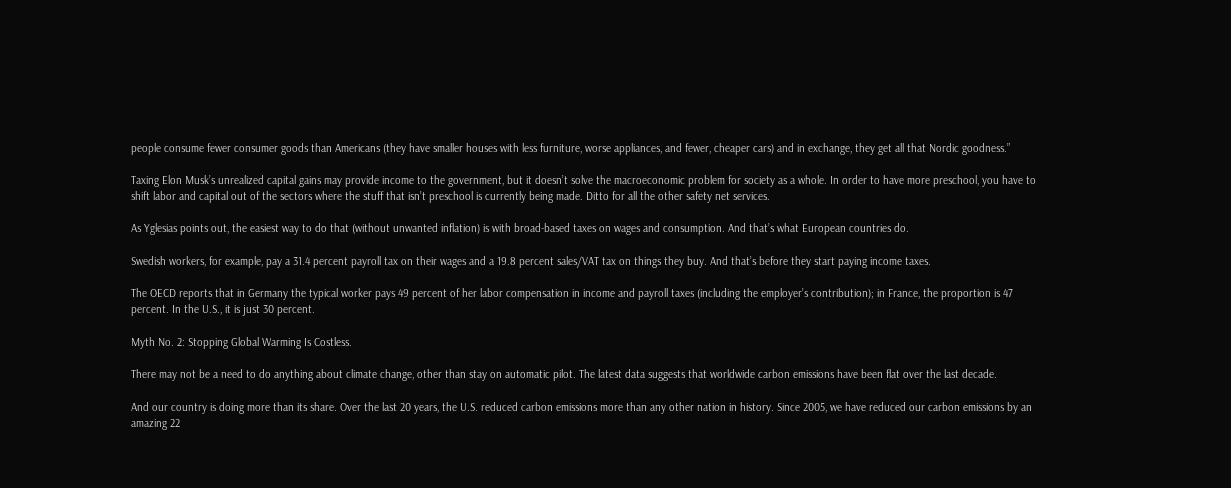people consume fewer consumer goods than Americans (they have smaller houses with less furniture, worse appliances, and fewer, cheaper cars) and in exchange, they get all that Nordic goodness.”

Taxing Elon Musk’s unrealized capital gains may provide income to the government, but it doesn’t solve the macroeconomic problem for society as a whole. In order to have more preschool, you have to shift labor and capital out of the sectors where the stuff that isn’t preschool is currently being made. Ditto for all the other safety net services.

As Yglesias points out, the easiest way to do that (without unwanted inflation) is with broad-based taxes on wages and consumption. And that’s what European countries do.

Swedish workers, for example, pay a 31.4 percent payroll tax on their wages and a 19.8 percent sales/VAT tax on things they buy. And that’s before they start paying income taxes.

The OECD reports that in Germany the typical worker pays 49 percent of her labor compensation in income and payroll taxes (including the employer’s contribution); in France, the proportion is 47 percent. In the U.S., it is just 30 percent.

Myth No. 2: Stopping Global Warming Is Costless.

There may not be a need to do anything about climate change, other than stay on automatic pilot. The latest data suggests that worldwide carbon emissions have been flat over the last decade.

And our country is doing more than its share. Over the last 20 years, the U.S. reduced carbon emissions more than any other nation in history. Since 2005, we have reduced our carbon emissions by an amazing 22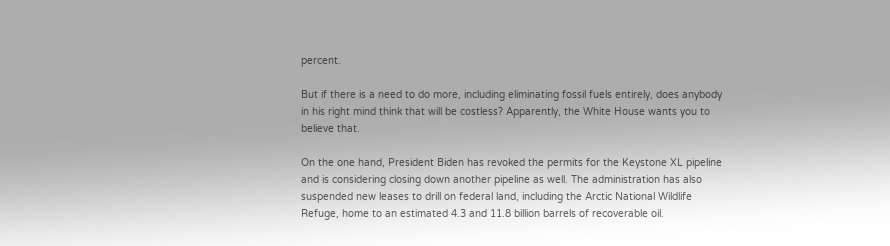percent.

But if there is a need to do more, including eliminating fossil fuels entirely, does anybody in his right mind think that will be costless? Apparently, the White House wants you to believe that.

On the one hand, President Biden has revoked the permits for the Keystone XL pipeline and is considering closing down another pipeline as well. The administration has also suspended new leases to drill on federal land, including the Arctic National Wildlife Refuge, home to an estimated 4.3 and 11.8 billion barrels of recoverable oil.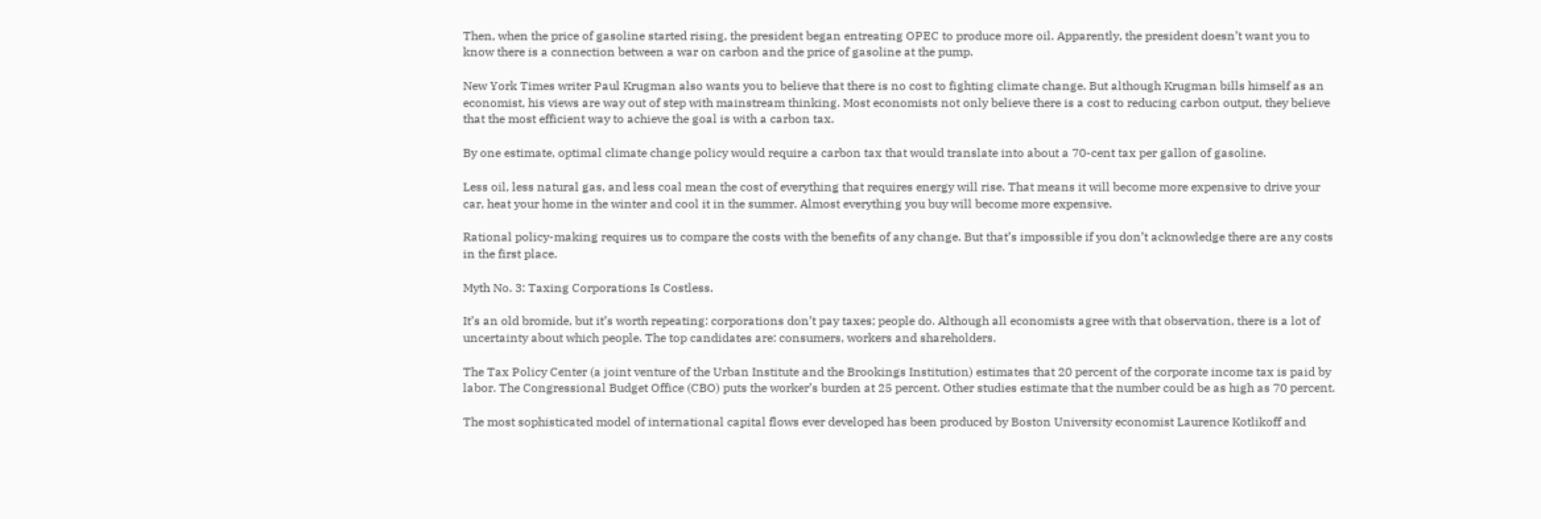Then, when the price of gasoline started rising, the president began entreating OPEC to produce more oil. Apparently, the president doesn’t want you to know there is a connection between a war on carbon and the price of gasoline at the pump.

New York Times writer Paul Krugman also wants you to believe that there is no cost to fighting climate change. But although Krugman bills himself as an economist, his views are way out of step with mainstream thinking. Most economists not only believe there is a cost to reducing carbon output, they believe that the most efficient way to achieve the goal is with a carbon tax.

By one estimate, optimal climate change policy would require a carbon tax that would translate into about a 70-cent tax per gallon of gasoline.

Less oil, less natural gas, and less coal mean the cost of everything that requires energy will rise. That means it will become more expensive to drive your car, heat your home in the winter and cool it in the summer. Almost everything you buy will become more expensive.

Rational policy-making requires us to compare the costs with the benefits of any change. But that’s impossible if you don’t acknowledge there are any costs in the first place.

Myth No. 3: Taxing Corporations Is Costless.

It’s an old bromide, but it’s worth repeating: corporations don’t pay taxes; people do. Although all economists agree with that observation, there is a lot of uncertainty about which people. The top candidates are: consumers, workers and shareholders.

The Tax Policy Center (a joint venture of the Urban Institute and the Brookings Institution) estimates that 20 percent of the corporate income tax is paid by labor. The Congressional Budget Office (CBO) puts the worker’s burden at 25 percent. Other studies estimate that the number could be as high as 70 percent.

The most sophisticated model of international capital flows ever developed has been produced by Boston University economist Laurence Kotlikoff and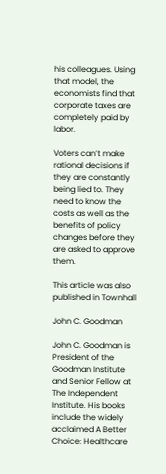his colleagues. Using that model, the economists find that corporate taxes are completely paid by labor.

Voters can’t make rational decisions if they are constantly being lied to. They need to know the costs as well as the benefits of policy changes before they are asked to approve them.

This article was also published in Townhall

John C. Goodman

John C. Goodman is President of the Goodman Institute and Senior Fellow at The Independent Institute. His books include the widely acclaimed A Better Choice: Healthcare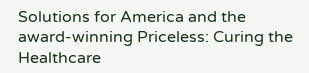Solutions for America and the award-winning Priceless: Curing the Healthcare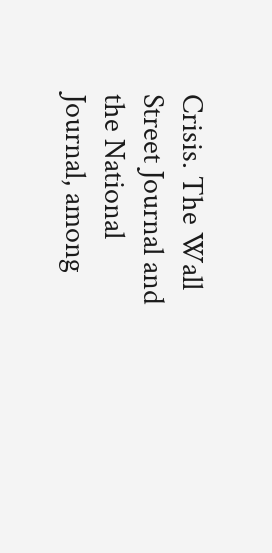Crisis. The Wall Street Journal and the National Journal, among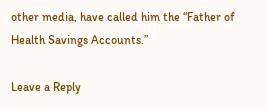other media, have called him the “Father of Health Savings Accounts.”

Leave a Reply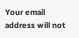Your email address will not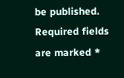be published. Required fields are marked *